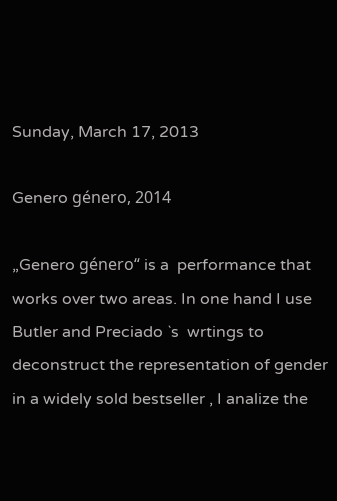Sunday, March 17, 2013

Genero género, 2014

„Genero género“ is a  performance that works over two areas. In one hand I use Butler and Preciado `s  wrtings to deconstruct the representation of gender in a widely sold bestseller , I analize the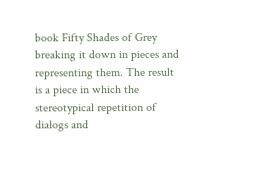book Fifty Shades of Grey breaking it down in pieces and representing them. The result is a piece in which the stereotypical repetition of dialogs and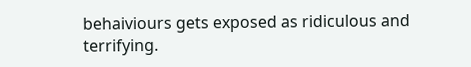behaiviours gets exposed as ridiculous and terrifying.